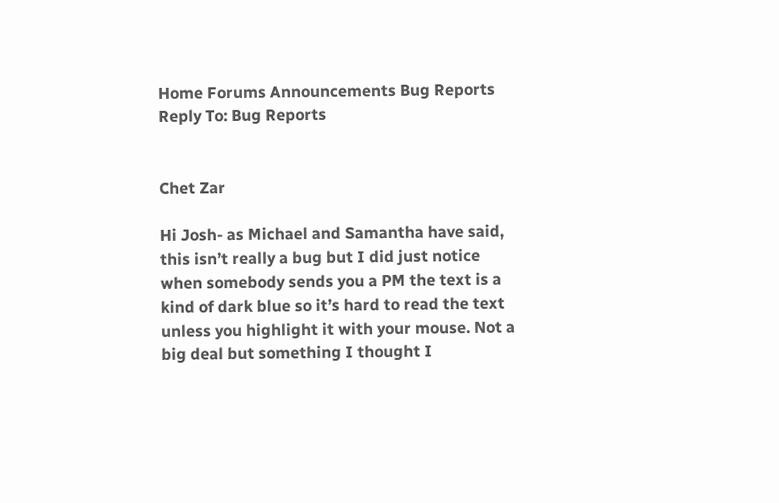Home Forums Announcements Bug Reports Reply To: Bug Reports


Chet Zar

Hi Josh- as Michael and Samantha have said, this isn’t really a bug but I did just notice when somebody sends you a PM the text is a kind of dark blue so it’s hard to read the text unless you highlight it with your mouse. Not a big deal but something I thought I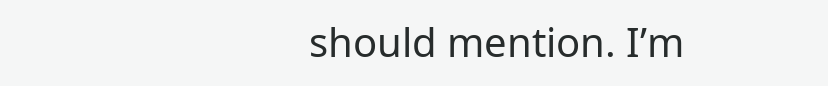should mention. I’m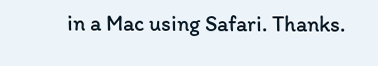in a Mac using Safari. Thanks.